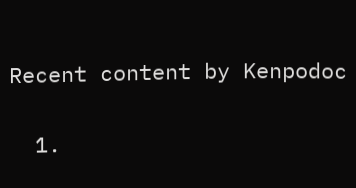Recent content by Kenpodoc

  1.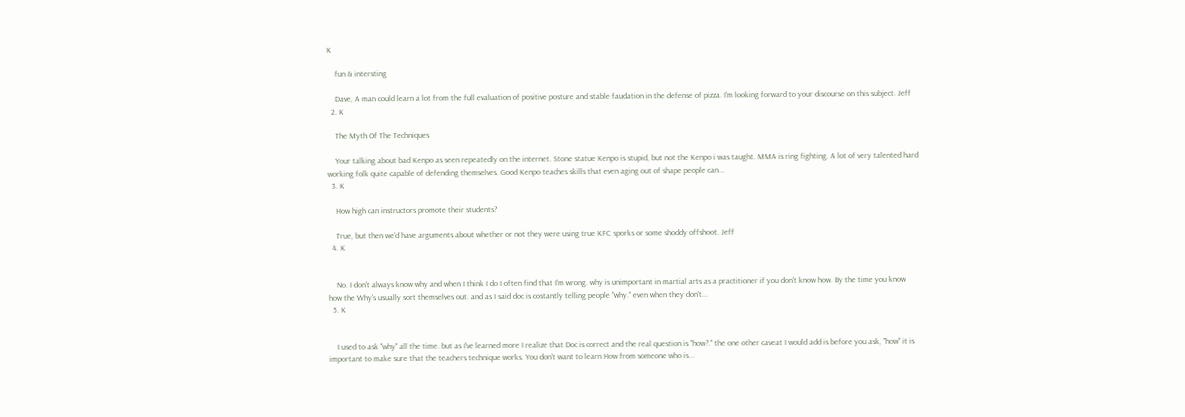K

    fun & intersting

    Dave, A man could learn a lot from the full evaluation of positive posture and stable faudation in the defense of pizza. I'm looking forward to your discourse on this subject. Jeff
  2. K

    The Myth Of The Techniques

    Your talking about bad Kenpo as seen repeatedly on the internet. Stone statue Kenpo is stupid, but not the Kenpo i was taught. MMA is ring fighting. A lot of very talented hard working folk quite capable of defending themselves. Good Kenpo teaches skills that even aging out of shape people can...
  3. K

    How high can instructors promote their students?

    True, but then we'd have arguments about whether or not they were using true KFC sporks or some shoddy offshoot. Jeff
  4. K


    No. I don't always know why and when I think I do I often find that I'm wrong. why is unimportant in martial arts as a practitioner if you don't know how. By the time you know how the Why's usually sort themselves out. and as I said doc is costantly telling people "why." even when they don't...
  5. K


    I used to ask "why" all the time. but as I've learned more I realize that Doc is correct and the real question is "how?." the one other caveat I would add is before you ask, "how" it is important to make sure that the teachers technique works. You don't want to learn How from someone who is...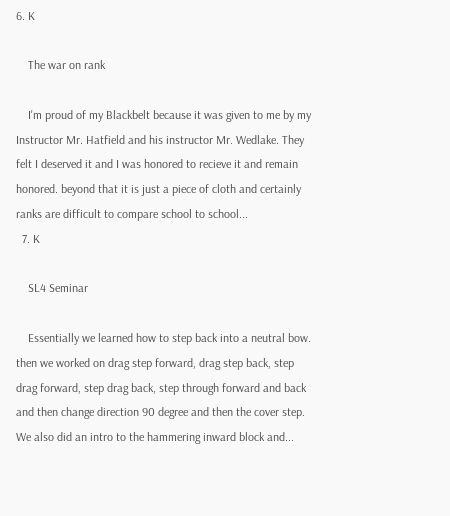6. K

    The war on rank

    I'm proud of my Blackbelt because it was given to me by my Instructor Mr. Hatfield and his instructor Mr. Wedlake. They felt I deserved it and I was honored to recieve it and remain honored. beyond that it is just a piece of cloth and certainly ranks are difficult to compare school to school...
  7. K

    SL4 Seminar

    Essentially we learned how to step back into a neutral bow. then we worked on drag step forward, drag step back, step drag forward, step drag back, step through forward and back and then change direction 90 degree and then the cover step. We also did an intro to the hammering inward block and...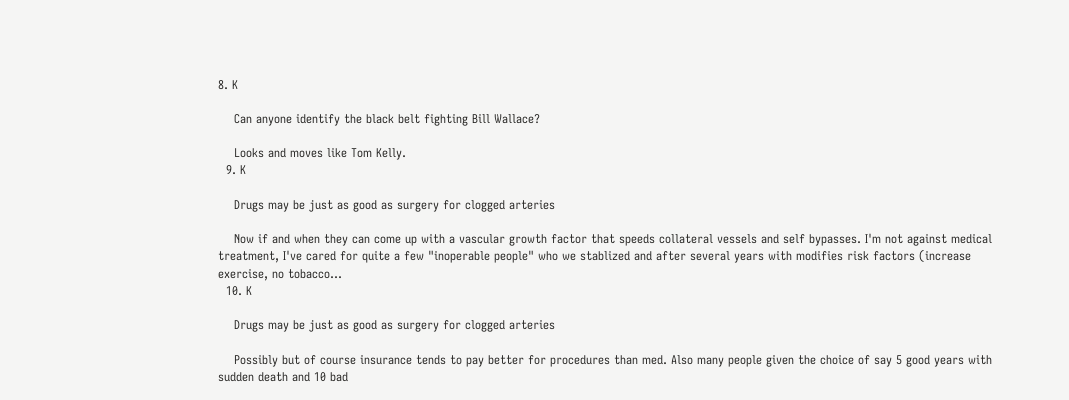8. K

    Can anyone identify the black belt fighting Bill Wallace?

    Looks and moves like Tom Kelly.
  9. K

    Drugs may be just as good as surgery for clogged arteries

    Now if and when they can come up with a vascular growth factor that speeds collateral vessels and self bypasses. I'm not against medical treatment, I've cared for quite a few "inoperable people" who we stablized and after several years with modifies risk factors (increase exercise, no tobacco...
  10. K

    Drugs may be just as good as surgery for clogged arteries

    Possibly but of course insurance tends to pay better for procedures than med. Also many people given the choice of say 5 good years with sudden death and 10 bad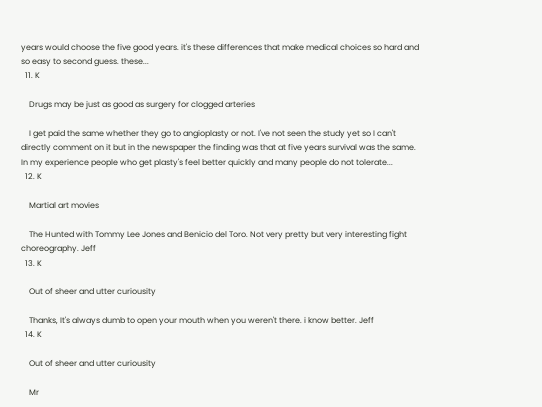years would choose the five good years. it's these differences that make medical choices so hard and so easy to second guess. these...
  11. K

    Drugs may be just as good as surgery for clogged arteries

    I get paid the same whether they go to angioplasty or not. I've not seen the study yet so I can't directly comment on it but in the newspaper the finding was that at five years survival was the same. In my experience people who get plasty's feel better quickly and many people do not tolerate...
  12. K

    Martial art movies

    The Hunted with Tommy Lee Jones and Benicio del Toro. Not very pretty but very interesting fight choreography. Jeff
  13. K

    Out of sheer and utter curiousity

    Thanks, It's always dumb to open your mouth when you weren't there. i know better. Jeff
  14. K

    Out of sheer and utter curiousity

    Mr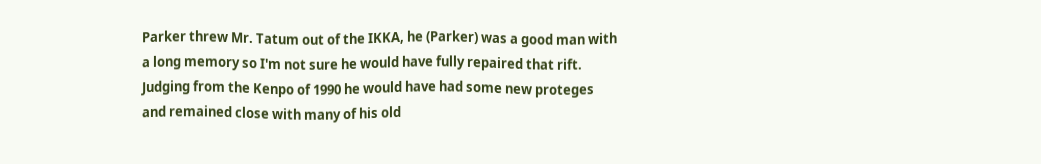Parker threw Mr. Tatum out of the IKKA, he (Parker) was a good man with a long memory so I'm not sure he would have fully repaired that rift. Judging from the Kenpo of 1990 he would have had some new proteges and remained close with many of his old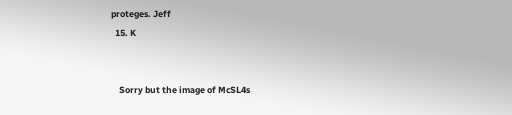proteges. Jeff
  15. K


    Sorry but the image of McSL4s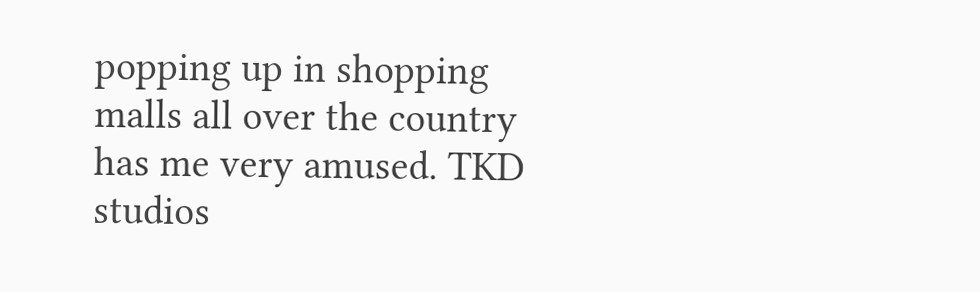popping up in shopping malls all over the country has me very amused. TKD studios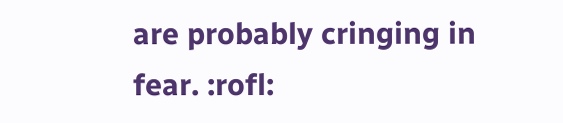are probably cringing in fear. :rofl: